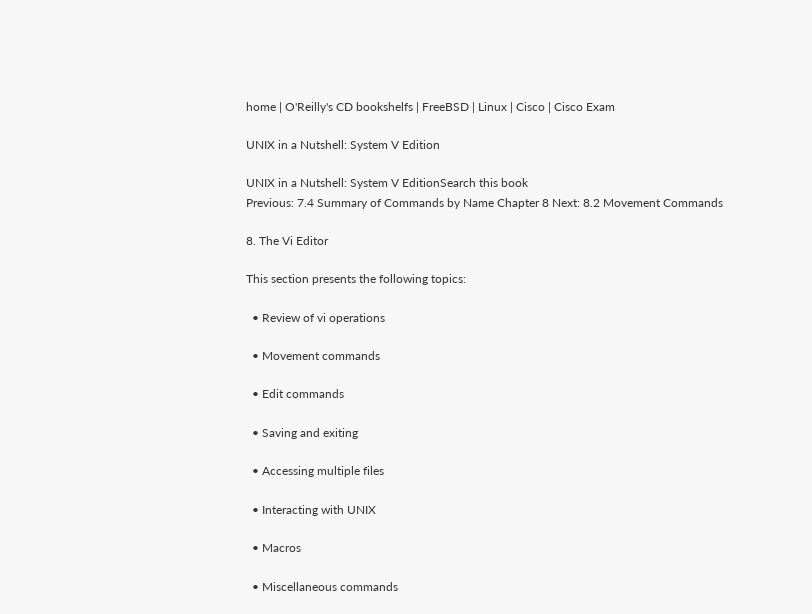home | O'Reilly's CD bookshelfs | FreeBSD | Linux | Cisco | Cisco Exam

UNIX in a Nutshell: System V Edition

UNIX in a Nutshell: System V EditionSearch this book
Previous: 7.4 Summary of Commands by Name Chapter 8 Next: 8.2 Movement Commands

8. The Vi Editor

This section presents the following topics:

  • Review of vi operations

  • Movement commands

  • Edit commands

  • Saving and exiting

  • Accessing multiple files

  • Interacting with UNIX

  • Macros

  • Miscellaneous commands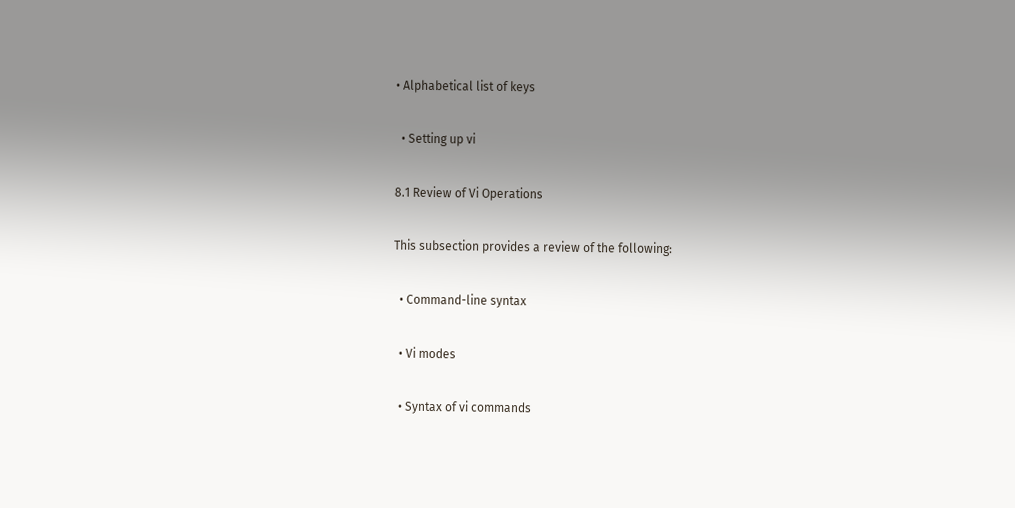• Alphabetical list of keys

  • Setting up vi

8.1 Review of Vi Operations

This subsection provides a review of the following:

  • Command-line syntax

  • Vi modes

  • Syntax of vi commands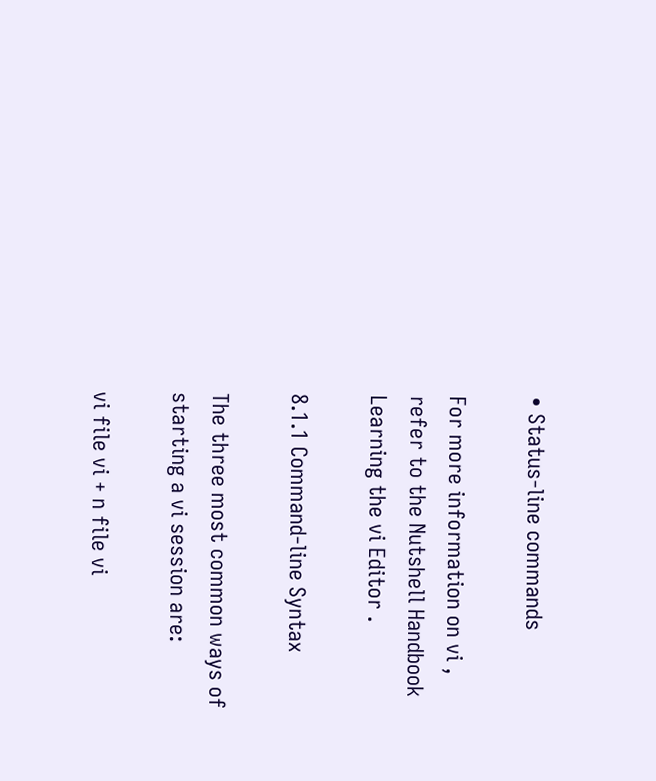• Status-line commands

For more information on vi , refer to the Nutshell Handbook Learning the vi Editor .

8.1.1 Command-line Syntax

The three most common ways of starting a vi session are:

vi file vi + n file vi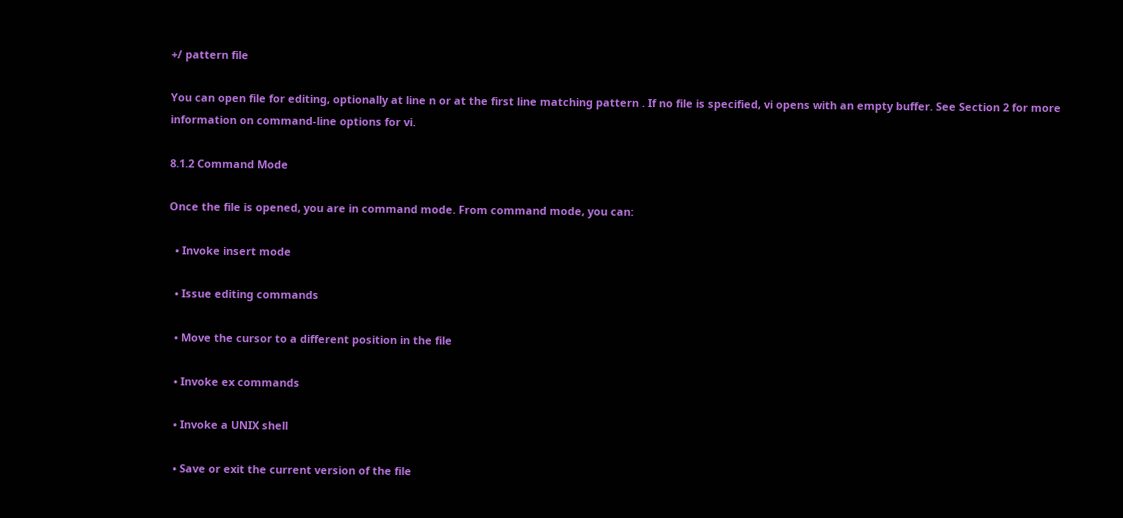+/ pattern file

You can open file for editing, optionally at line n or at the first line matching pattern . If no file is specified, vi opens with an empty buffer. See Section 2 for more information on command-line options for vi.

8.1.2 Command Mode

Once the file is opened, you are in command mode. From command mode, you can:

  • Invoke insert mode

  • Issue editing commands

  • Move the cursor to a different position in the file

  • Invoke ex commands

  • Invoke a UNIX shell

  • Save or exit the current version of the file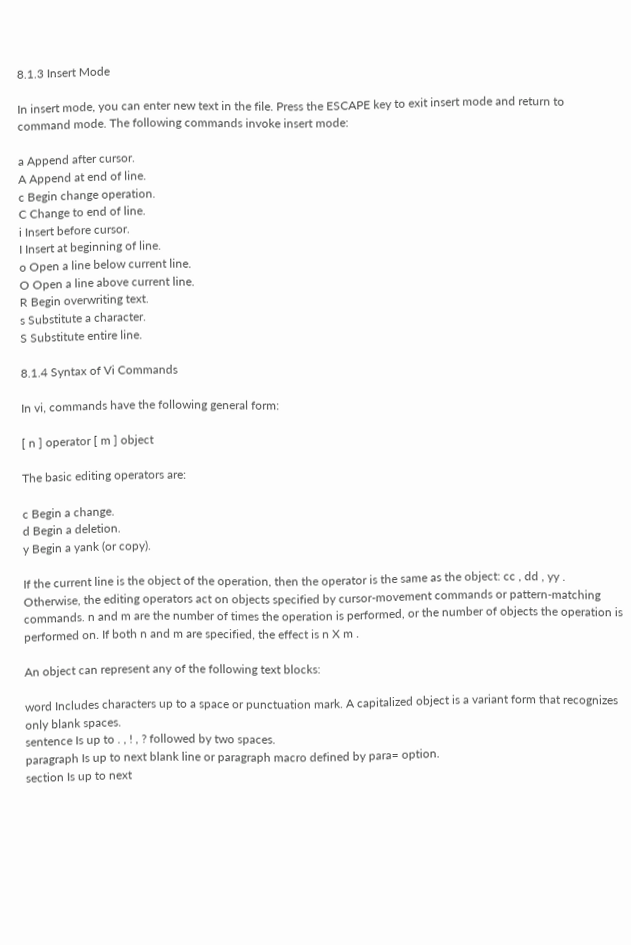8.1.3 Insert Mode

In insert mode, you can enter new text in the file. Press the ESCAPE key to exit insert mode and return to command mode. The following commands invoke insert mode:

a Append after cursor.
A Append at end of line.
c Begin change operation.
C Change to end of line.
i Insert before cursor.
I Insert at beginning of line.
o Open a line below current line.
O Open a line above current line.
R Begin overwriting text.
s Substitute a character.
S Substitute entire line.

8.1.4 Syntax of Vi Commands

In vi, commands have the following general form:

[ n ] operator [ m ] object

The basic editing operators are:

c Begin a change.
d Begin a deletion.
y Begin a yank (or copy).

If the current line is the object of the operation, then the operator is the same as the object: cc , dd , yy . Otherwise, the editing operators act on objects specified by cursor-movement commands or pattern-matching commands. n and m are the number of times the operation is performed, or the number of objects the operation is performed on. If both n and m are specified, the effect is n X m .

An object can represent any of the following text blocks:

word Includes characters up to a space or punctuation mark. A capitalized object is a variant form that recognizes only blank spaces.
sentence Is up to . , ! , ? followed by two spaces.
paragraph Is up to next blank line or paragraph macro defined by para= option.
section Is up to next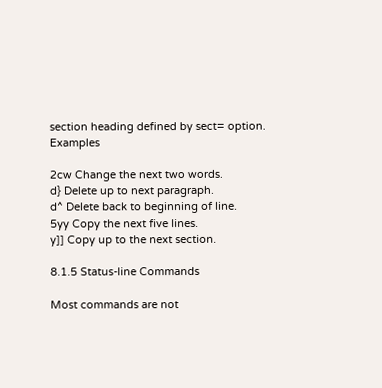section heading defined by sect= option. Examples

2cw Change the next two words.
d} Delete up to next paragraph.
d^ Delete back to beginning of line.
5yy Copy the next five lines.
y]] Copy up to the next section.

8.1.5 Status-line Commands

Most commands are not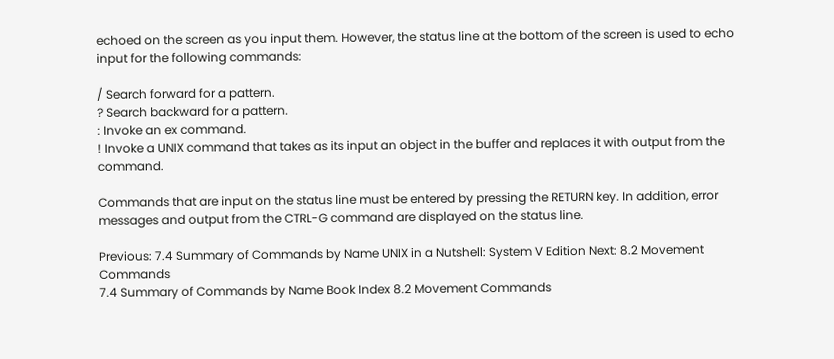echoed on the screen as you input them. However, the status line at the bottom of the screen is used to echo input for the following commands:

/ Search forward for a pattern.
? Search backward for a pattern.
: Invoke an ex command.
! Invoke a UNIX command that takes as its input an object in the buffer and replaces it with output from the command.

Commands that are input on the status line must be entered by pressing the RETURN key. In addition, error messages and output from the CTRL-G command are displayed on the status line.

Previous: 7.4 Summary of Commands by Name UNIX in a Nutshell: System V Edition Next: 8.2 Movement Commands
7.4 Summary of Commands by Name Book Index 8.2 Movement Commands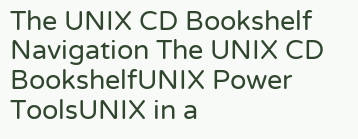The UNIX CD Bookshelf Navigation The UNIX CD BookshelfUNIX Power ToolsUNIX in a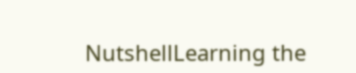NutshellLearning the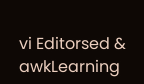vi Editorsed & awkLearning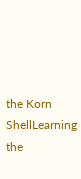the Korn ShellLearning the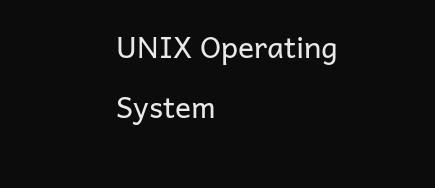UNIX Operating System